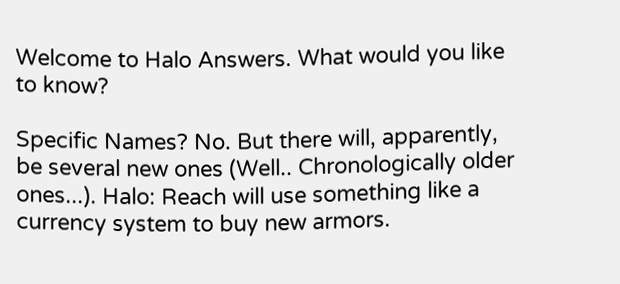Welcome to Halo Answers. What would you like to know?

Specific Names? No. But there will, apparently, be several new ones (Well.. Chronologically older ones...). Halo: Reach will use something like a currency system to buy new armors.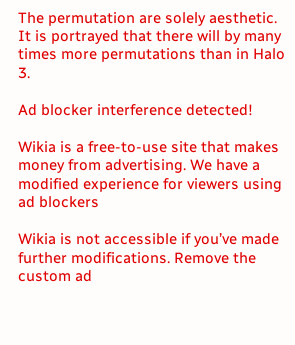The permutation are solely aesthetic. It is portrayed that there will by many times more permutations than in Halo 3.

Ad blocker interference detected!

Wikia is a free-to-use site that makes money from advertising. We have a modified experience for viewers using ad blockers

Wikia is not accessible if you’ve made further modifications. Remove the custom ad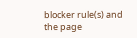blocker rule(s) and the page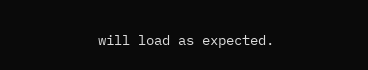will load as expected.